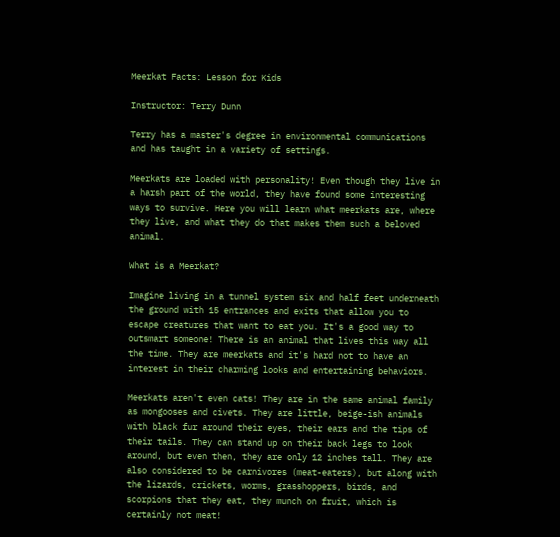Meerkat Facts: Lesson for Kids

Instructor: Terry Dunn

Terry has a master's degree in environmental communications and has taught in a variety of settings.

Meerkats are loaded with personality! Even though they live in a harsh part of the world, they have found some interesting ways to survive. Here you will learn what meerkats are, where they live, and what they do that makes them such a beloved animal.

What is a Meerkat?

Imagine living in a tunnel system six and half feet underneath the ground with 15 entrances and exits that allow you to escape creatures that want to eat you. It's a good way to outsmart someone! There is an animal that lives this way all the time. They are meerkats and it's hard not to have an interest in their charming looks and entertaining behaviors.

Meerkats aren't even cats! They are in the same animal family as mongooses and civets. They are little, beige-ish animals with black fur around their eyes, their ears and the tips of their tails. They can stand up on their back legs to look around, but even then, they are only 12 inches tall. They are also considered to be carnivores (meat-eaters), but along with the lizards, crickets, worms, grasshoppers, birds, and scorpions that they eat, they munch on fruit, which is certainly not meat!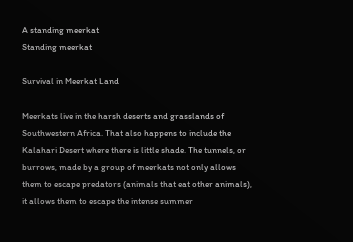A standing meerkat
Standing meerkat

Survival in Meerkat Land

Meerkats live in the harsh deserts and grasslands of Southwestern Africa. That also happens to include the Kalahari Desert where there is little shade. The tunnels, or burrows, made by a group of meerkats not only allows them to escape predators (animals that eat other animals), it allows them to escape the intense summer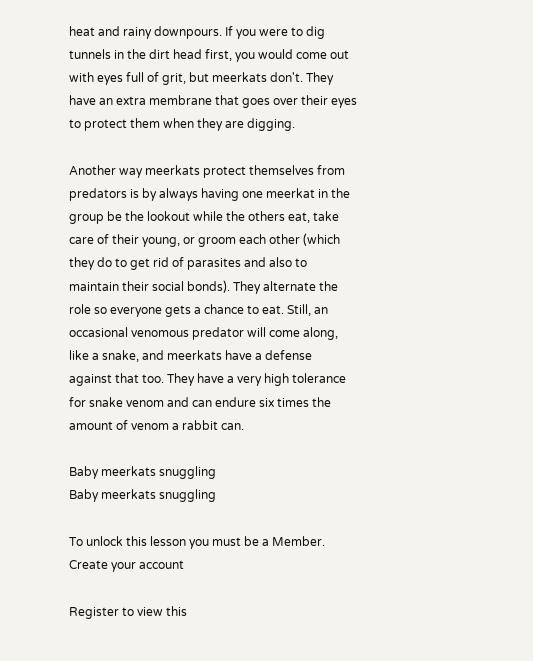heat and rainy downpours. If you were to dig tunnels in the dirt head first, you would come out with eyes full of grit, but meerkats don't. They have an extra membrane that goes over their eyes to protect them when they are digging.

Another way meerkats protect themselves from predators is by always having one meerkat in the group be the lookout while the others eat, take care of their young, or groom each other (which they do to get rid of parasites and also to maintain their social bonds). They alternate the role so everyone gets a chance to eat. Still, an occasional venomous predator will come along, like a snake, and meerkats have a defense against that too. They have a very high tolerance for snake venom and can endure six times the amount of venom a rabbit can.

Baby meerkats snuggling
Baby meerkats snuggling

To unlock this lesson you must be a Member.
Create your account

Register to view this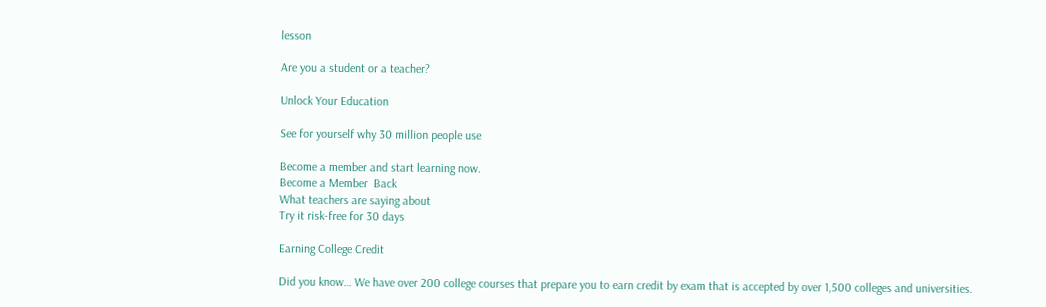lesson

Are you a student or a teacher?

Unlock Your Education

See for yourself why 30 million people use

Become a member and start learning now.
Become a Member  Back
What teachers are saying about
Try it risk-free for 30 days

Earning College Credit

Did you know… We have over 200 college courses that prepare you to earn credit by exam that is accepted by over 1,500 colleges and universities.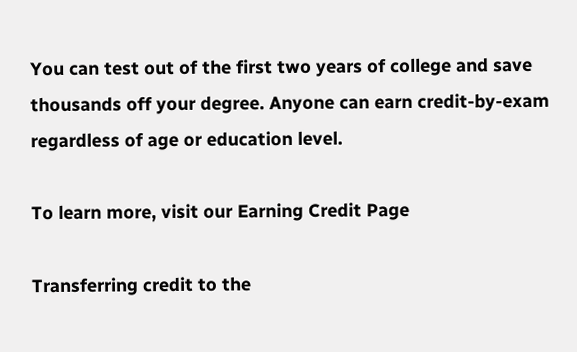You can test out of the first two years of college and save thousands off your degree. Anyone can earn credit-by-exam regardless of age or education level.

To learn more, visit our Earning Credit Page

Transferring credit to the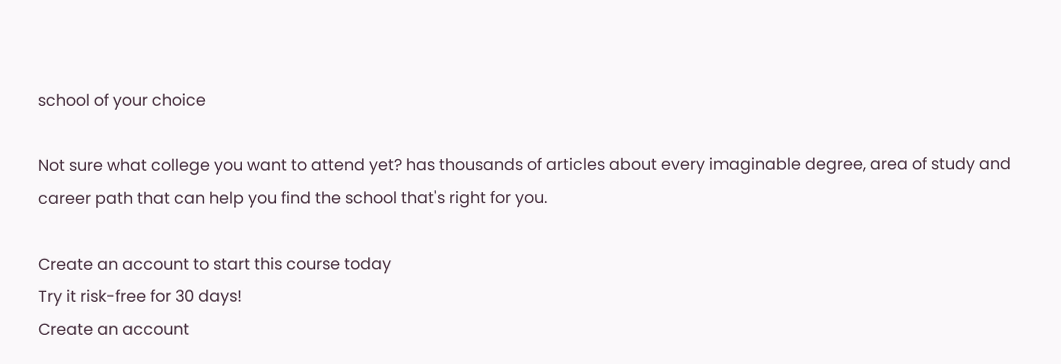school of your choice

Not sure what college you want to attend yet? has thousands of articles about every imaginable degree, area of study and career path that can help you find the school that's right for you.

Create an account to start this course today
Try it risk-free for 30 days!
Create an account